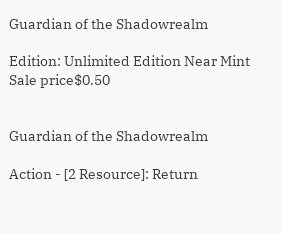Guardian of the Shadowrealm

Edition: Unlimited Edition Near Mint
Sale price$0.50


Guardian of the Shadowrealm

Action - [2 Resource]: Return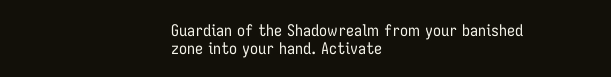Guardian of the Shadowrealm from your banished zone into your hand. Activate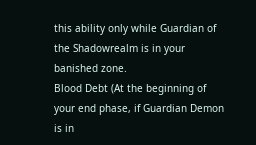this ability only while Guardian of the Shadowrealm is in your banished zone.
Blood Debt (At the beginning of your end phase, if Guardian Demon is in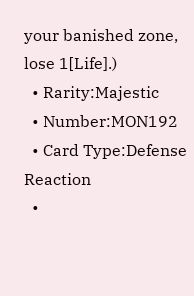your banished zone, lose 1[Life].)
  • Rarity:Majestic
  • Number:MON192
  • Card Type:Defense Reaction
  •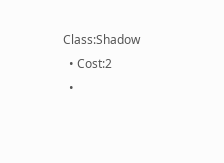Class:Shadow
  • Cost:2
  •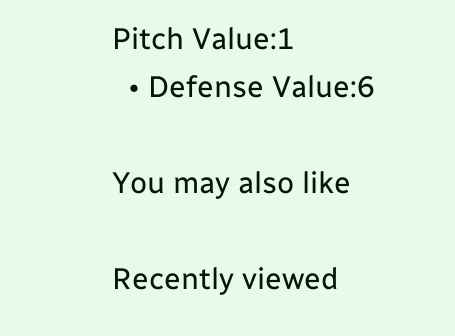Pitch Value:1
  • Defense Value:6

You may also like

Recently viewed